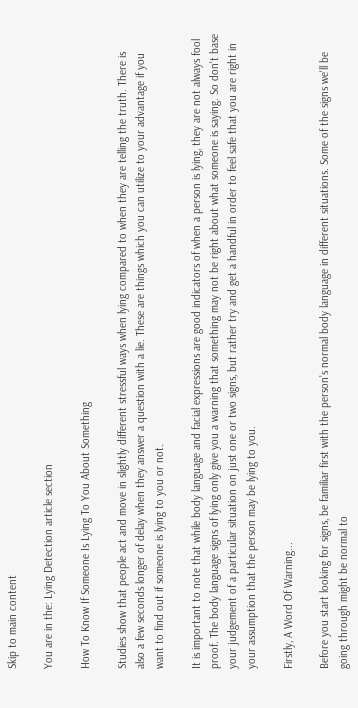Skip to main content

You are in the: Lying Detection article section

How To Know If Someone Is Lying To You About Something

Studies show that people act and move in slightly different stressful ways when lying compared to when they are telling the truth. There is also a few seconds longer of delay when they answer a question with a lie. These are things which you can utilize to your advantage if you want to find out if someone is lying to you or not.

It is important to note that while body language and facial expressions are good indicators of when a person is lying, they are not always fool proof. The body language signs of lying only give you a warning that something may not be right about what someone is saying. So don't base your judgement of a particular situation on just one or two signs, but rather try and get a handful in order to feel safe that you are right in your assumption that the person may be lying to you.

Firstly, A Word Of Warning...

Before you start looking for signs, be familiar first with the person’s normal body language in different situations. Some of the signs we'll be going through might be normal to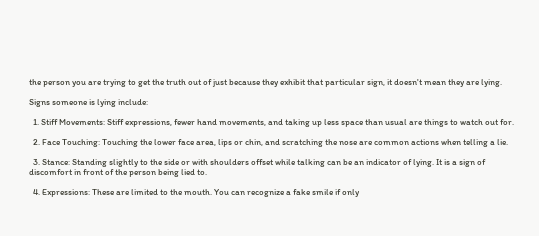the person you are trying to get the truth out of just because they exhibit that particular sign, it doesn't mean they are lying.

Signs someone is lying include:

  1. Stiff Movements: Stiff expressions, fewer hand movements, and taking up less space than usual are things to watch out for.

  2. Face Touching: Touching the lower face area, lips or chin, and scratching the nose are common actions when telling a lie.

  3. Stance: Standing slightly to the side or with shoulders offset while talking can be an indicator of lying. It is a sign of discomfort in front of the person being lied to.

  4. Expressions: These are limited to the mouth. You can recognize a fake smile if only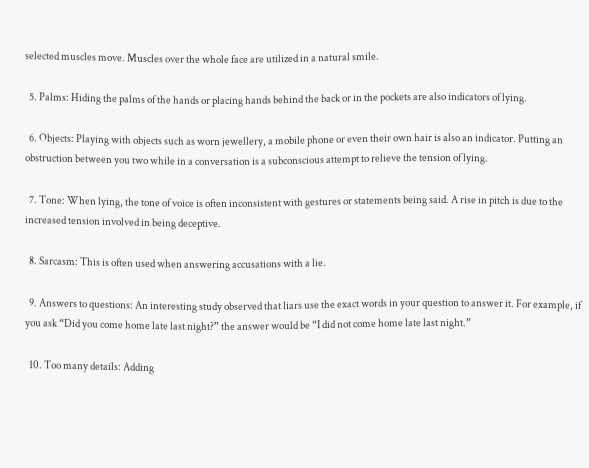selected muscles move. Muscles over the whole face are utilized in a natural smile.

  5. Palms: Hiding the palms of the hands or placing hands behind the back or in the pockets are also indicators of lying.

  6. Objects: Playing with objects such as worn jewellery, a mobile phone or even their own hair is also an indicator. Putting an obstruction between you two while in a conversation is a subconscious attempt to relieve the tension of lying.

  7. Tone: When lying, the tone of voice is often inconsistent with gestures or statements being said. A rise in pitch is due to the increased tension involved in being deceptive.

  8. Sarcasm: This is often used when answering accusations with a lie.

  9. Answers to questions: An interesting study observed that liars use the exact words in your question to answer it. For example, if you ask “Did you come home late last night?” the answer would be “I did not come home late last night.”

  10. Too many details: Adding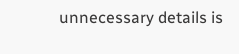unnecessary details is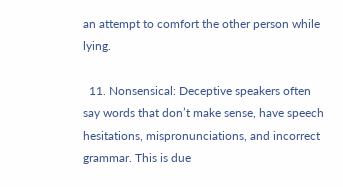an attempt to comfort the other person while lying.

  11. Nonsensical: Deceptive speakers often say words that don’t make sense, have speech hesitations, mispronunciations, and incorrect grammar. This is due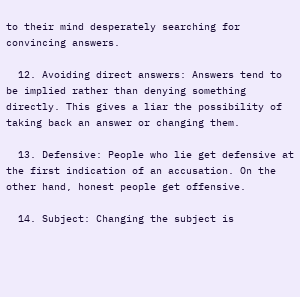to their mind desperately searching for convincing answers.

  12. Avoiding direct answers: Answers tend to be implied rather than denying something directly. This gives a liar the possibility of taking back an answer or changing them.

  13. Defensive: People who lie get defensive at the first indication of an accusation. On the other hand, honest people get offensive.

  14. Subject: Changing the subject is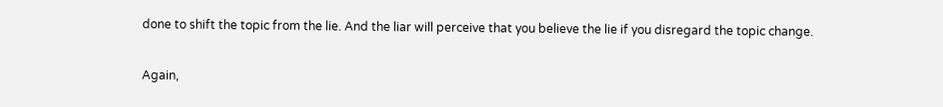done to shift the topic from the lie. And the liar will perceive that you believe the lie if you disregard the topic change.

Again,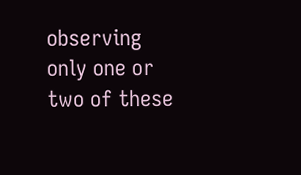observing only one or two of these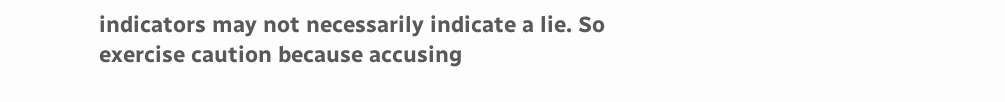indicators may not necessarily indicate a lie. So exercise caution because accusing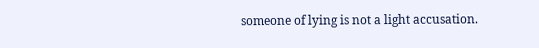someone of lying is not a light accusation.